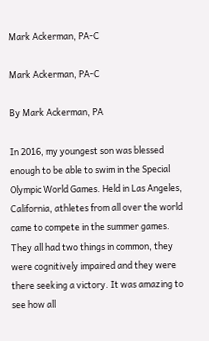Mark Ackerman, PA-C

Mark Ackerman, PA-C

By Mark Ackerman, PA

In 2016, my youngest son was blessed enough to be able to swim in the Special Olympic World Games. Held in Las Angeles, California, athletes from all over the world came to compete in the summer games. They all had two things in common, they were cognitively impaired and they were there seeking a victory. It was amazing to see how all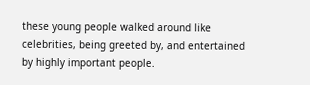these young people walked around like celebrities, being greeted by, and entertained by highly important people.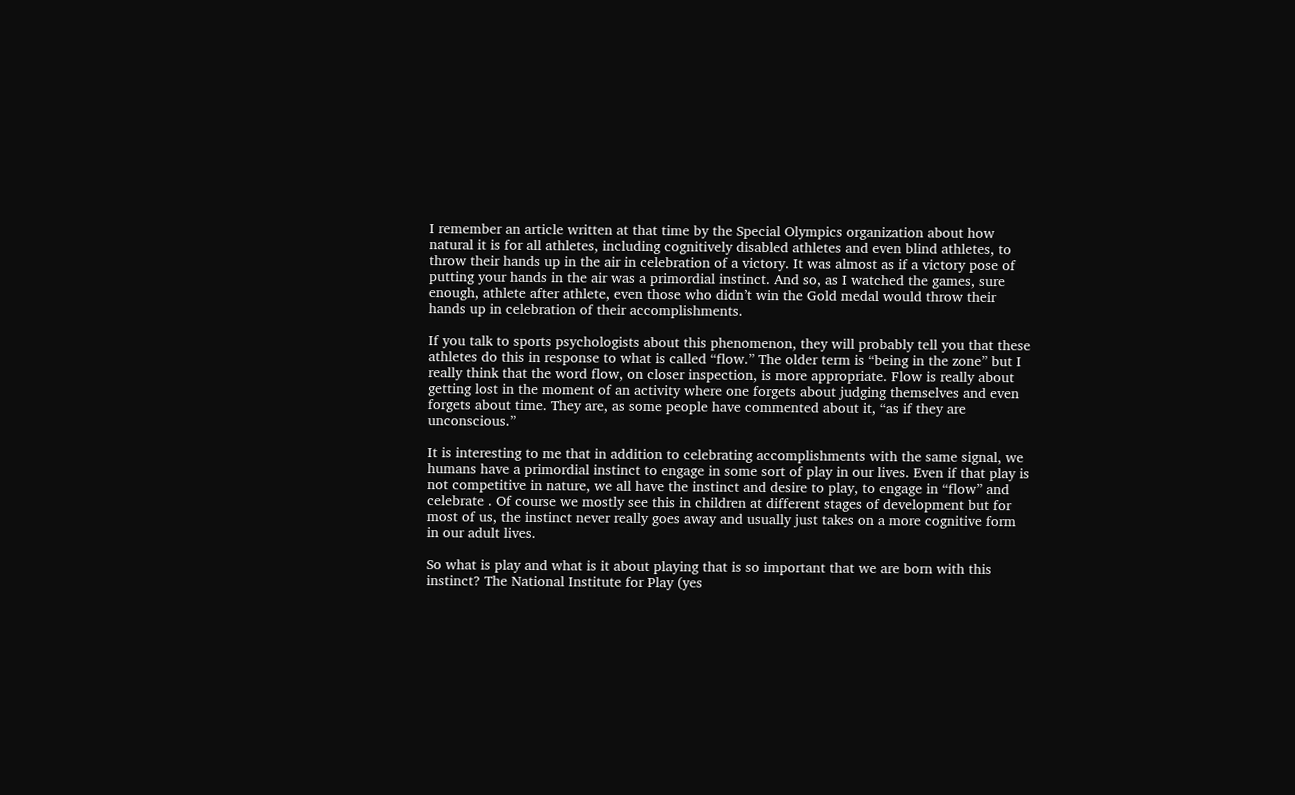I remember an article written at that time by the Special Olympics organization about how natural it is for all athletes, including cognitively disabled athletes and even blind athletes, to throw their hands up in the air in celebration of a victory. It was almost as if a victory pose of putting your hands in the air was a primordial instinct. And so, as I watched the games, sure enough, athlete after athlete, even those who didn’t win the Gold medal would throw their hands up in celebration of their accomplishments.

If you talk to sports psychologists about this phenomenon, they will probably tell you that these athletes do this in response to what is called “flow.” The older term is “being in the zone” but I really think that the word flow, on closer inspection, is more appropriate. Flow is really about getting lost in the moment of an activity where one forgets about judging themselves and even forgets about time. They are, as some people have commented about it, “as if they are unconscious.”

It is interesting to me that in addition to celebrating accomplishments with the same signal, we humans have a primordial instinct to engage in some sort of play in our lives. Even if that play is not competitive in nature, we all have the instinct and desire to play, to engage in “flow” and celebrate . Of course we mostly see this in children at different stages of development but for most of us, the instinct never really goes away and usually just takes on a more cognitive form in our adult lives.

So what is play and what is it about playing that is so important that we are born with this instinct? The National Institute for Play (yes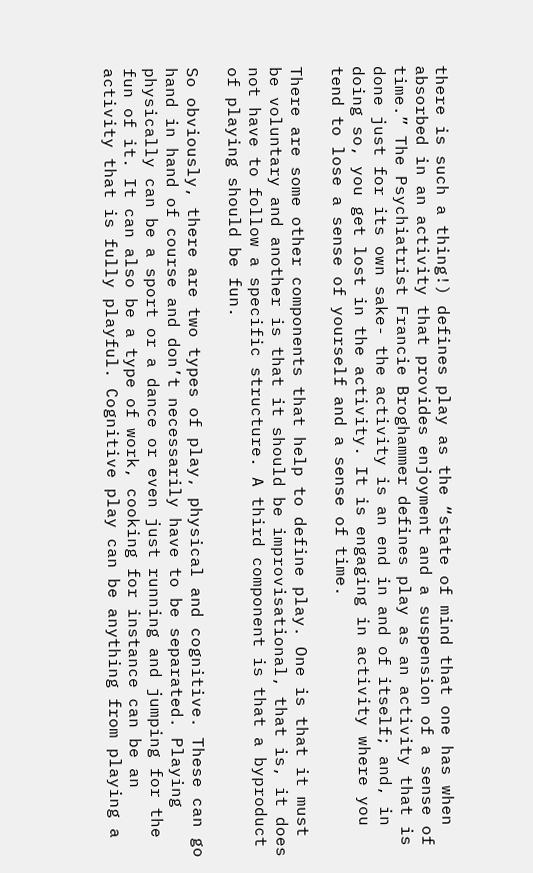there is such a thing!) defines play as the “state of mind that one has when absorbed in an activity that provides enjoyment and a suspension of a sense of time.” The Psychiatrist Francie Broghammer defines play as an activity that is done just for its own sake- the activity is an end in and of itself; and, in doing so, you get lost in the activity. It is engaging in activity where you tend to lose a sense of yourself and a sense of time.

There are some other components that help to define play. One is that it must be voluntary and another is that it should be improvisational, that is, it does not have to follow a specific structure. A third component is that a byproduct of playing should be fun.

So obviously, there are two types of play, physical and cognitive. These can go hand in hand of course and don’t necessarily have to be separated. Playing physically can be a sport or a dance or even just running and jumping for the fun of it. It can also be a type of work, cooking for instance can be an activity that is fully playful. Cognitive play can be anything from playing a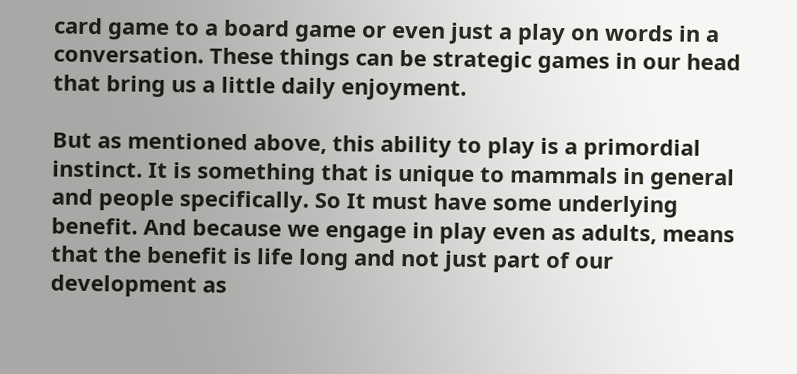card game to a board game or even just a play on words in a conversation. These things can be strategic games in our head that bring us a little daily enjoyment.

But as mentioned above, this ability to play is a primordial instinct. It is something that is unique to mammals in general and people specifically. So It must have some underlying benefit. And because we engage in play even as adults, means that the benefit is life long and not just part of our development as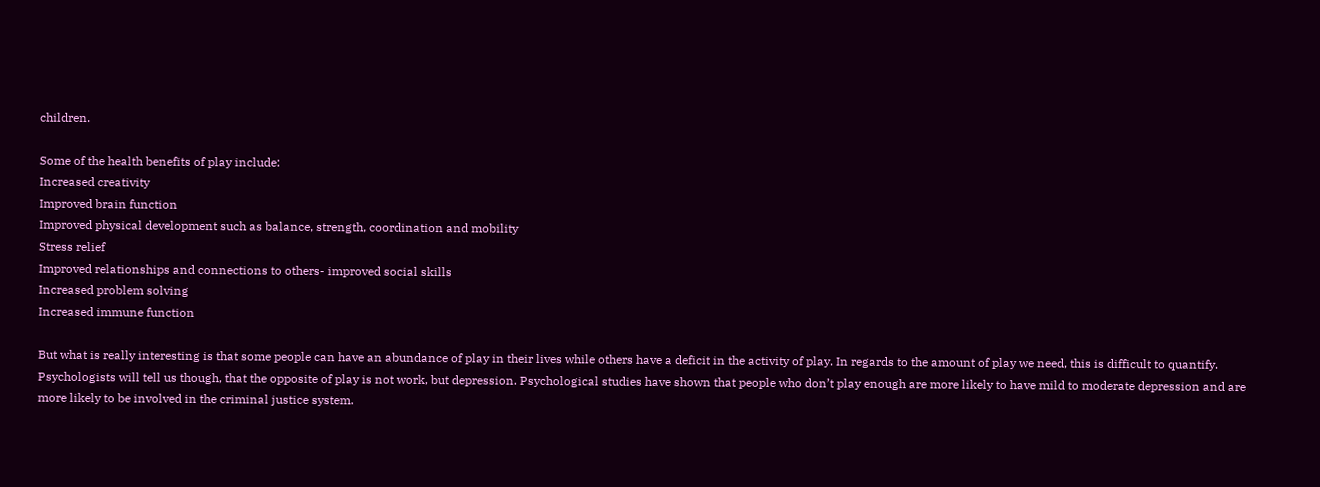children.

Some of the health benefits of play include:
Increased creativity
Improved brain function
Improved physical development such as balance, strength, coordination and mobility
Stress relief
Improved relationships and connections to others- improved social skills
Increased problem solving
Increased immune function

But what is really interesting is that some people can have an abundance of play in their lives while others have a deficit in the activity of play. In regards to the amount of play we need, this is difficult to quantify. Psychologists will tell us though, that the opposite of play is not work, but depression. Psychological studies have shown that people who don’t play enough are more likely to have mild to moderate depression and are more likely to be involved in the criminal justice system.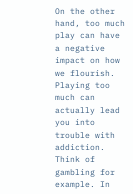On the other hand, too much play can have a negative impact on how we flourish. Playing too much can actually lead you into trouble with addiction. Think of gambling for example. In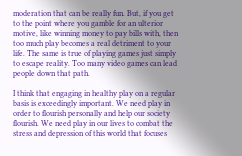moderation that can be really fun. But, if you get to the point where you gamble for an ulterior motive, like winning money to pay bills with, then too much play becomes a real detriment to your life. The same is true of playing games just simply to escape reality. Too many video games can lead people down that path.

I think that engaging in healthy play on a regular basis is exceedingly important. We need play in order to flourish personally and help our society flourish. We need play in our lives to combat the stress and depression of this world that focuses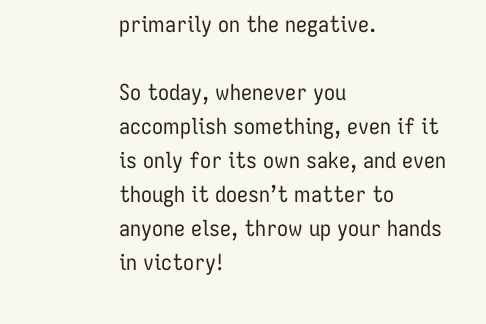primarily on the negative.

So today, whenever you accomplish something, even if it is only for its own sake, and even though it doesn’t matter to anyone else, throw up your hands in victory!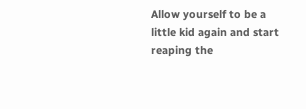Allow yourself to be a little kid again and start reaping the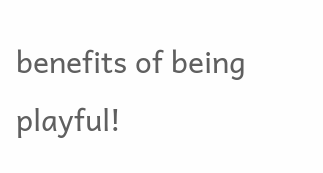benefits of being playful!